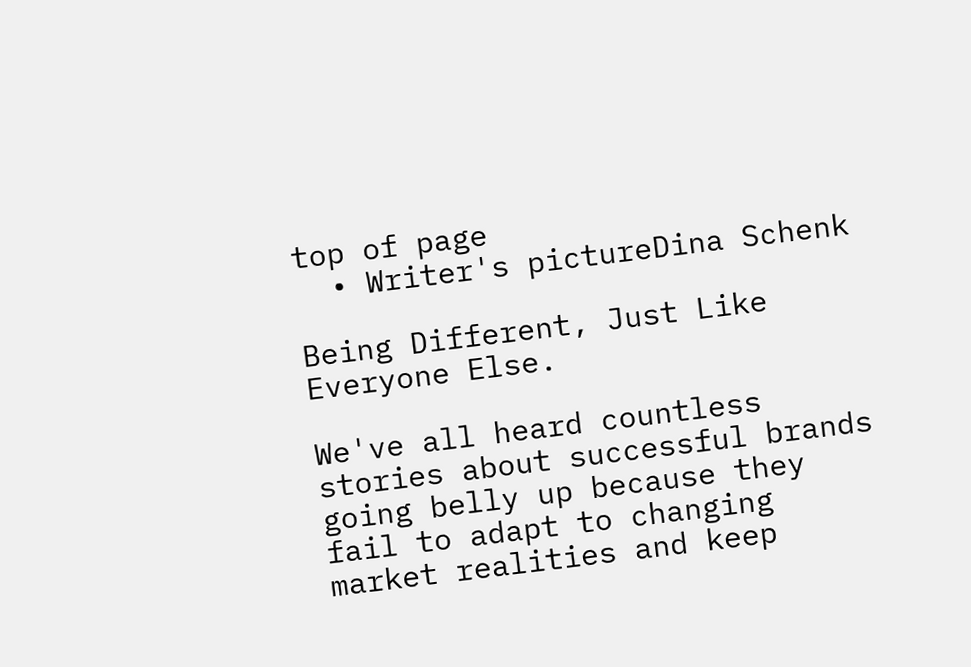top of page
  • Writer's pictureDina Schenk

Being Different, Just Like Everyone Else.

We've all heard countless stories about successful brands going belly up because they fail to adapt to changing market realities and keep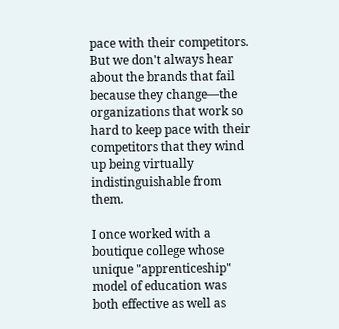pace with their competitors. But we don't always hear about the brands that fail because they change—the organizations that work so hard to keep pace with their competitors that they wind up being virtually indistinguishable from them.

I once worked with a boutique college whose unique "apprenticeship" model of education was both effective as well as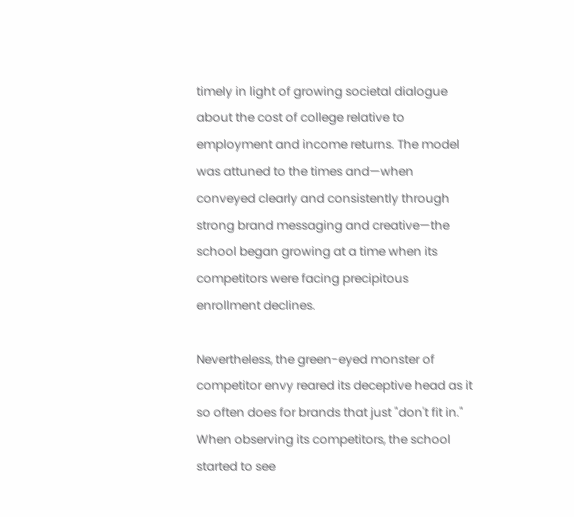timely in light of growing societal dialogue about the cost of college relative to employment and income returns. The model was attuned to the times and—when conveyed clearly and consistently through strong brand messaging and creative—the school began growing at a time when its competitors were facing precipitous enrollment declines.

Nevertheless, the green-eyed monster of competitor envy reared its deceptive head as it so often does for brands that just "don't fit in." When observing its competitors, the school started to see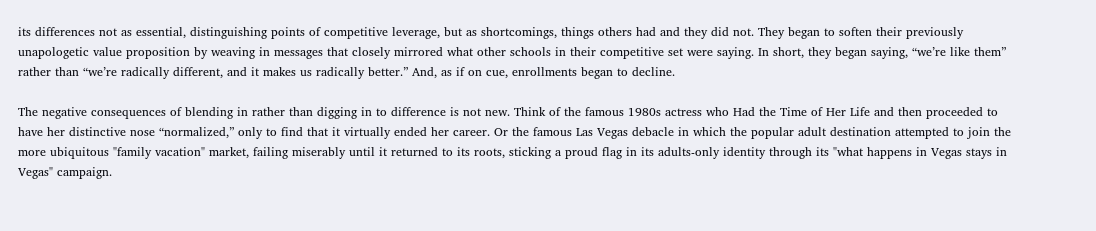its differences not as essential, distinguishing points of competitive leverage, but as shortcomings, things others had and they did not. They began to soften their previously unapologetic value proposition by weaving in messages that closely mirrored what other schools in their competitive set were saying. In short, they began saying, “we’re like them” rather than “we’re radically different, and it makes us radically better.” And, as if on cue, enrollments began to decline.

The negative consequences of blending in rather than digging in to difference is not new. Think of the famous 1980s actress who Had the Time of Her Life and then proceeded to have her distinctive nose “normalized,” only to find that it virtually ended her career. Or the famous Las Vegas debacle in which the popular adult destination attempted to join the more ubiquitous "family vacation" market, failing miserably until it returned to its roots, sticking a proud flag in its adults-only identity through its "what happens in Vegas stays in Vegas" campaign.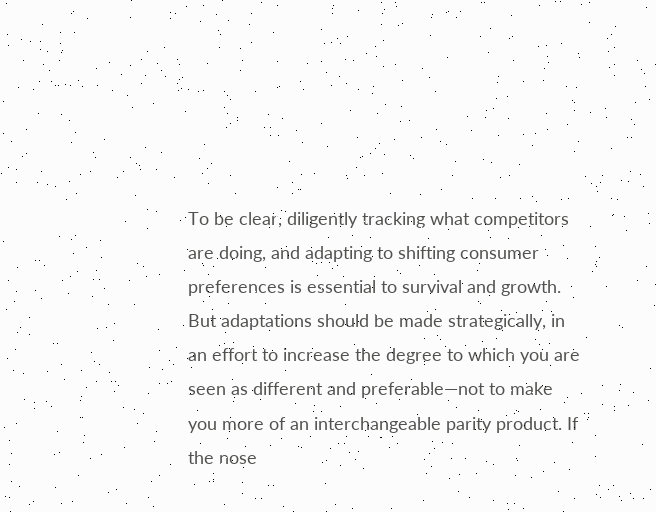To be clear, diligently tracking what competitors are doing, and adapting to shifting consumer preferences is essential to survival and growth. But adaptations should be made strategically, in an effort to increase the degree to which you are seen as different and preferable—not to make you more of an interchangeable parity product. If the nose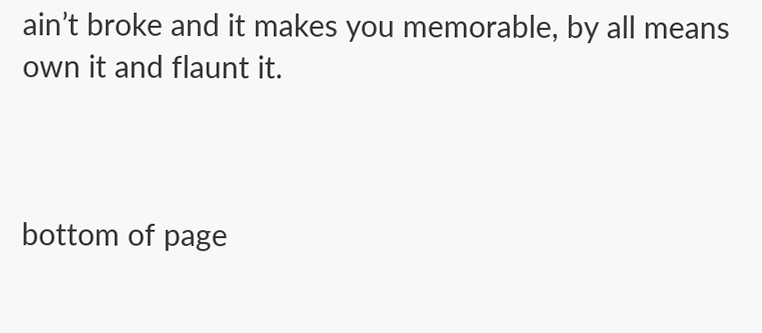ain’t broke and it makes you memorable, by all means own it and flaunt it.



bottom of page